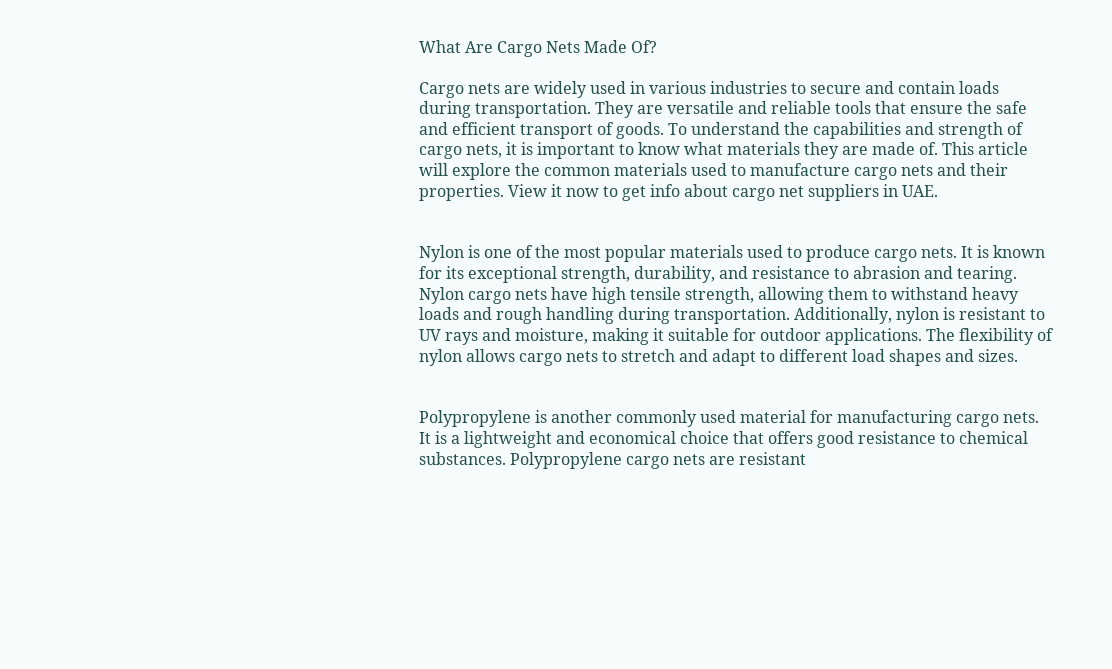What Are Cargo Nets Made Of?

Cargo nets are widely used in various industries to secure and contain loads during transportation. They are versatile and reliable tools that ensure the safe and efficient transport of goods. To understand the capabilities and strength of cargo nets, it is important to know what materials they are made of. This article will explore the common materials used to manufacture cargo nets and their properties. View it now to get info about cargo net suppliers in UAE.


Nylon is one of the most popular materials used to produce cargo nets. It is known for its exceptional strength, durability, and resistance to abrasion and tearing. Nylon cargo nets have high tensile strength, allowing them to withstand heavy loads and rough handling during transportation. Additionally, nylon is resistant to UV rays and moisture, making it suitable for outdoor applications. The flexibility of nylon allows cargo nets to stretch and adapt to different load shapes and sizes.


Polypropylene is another commonly used material for manufacturing cargo nets. It is a lightweight and economical choice that offers good resistance to chemical substances. Polypropylene cargo nets are resistant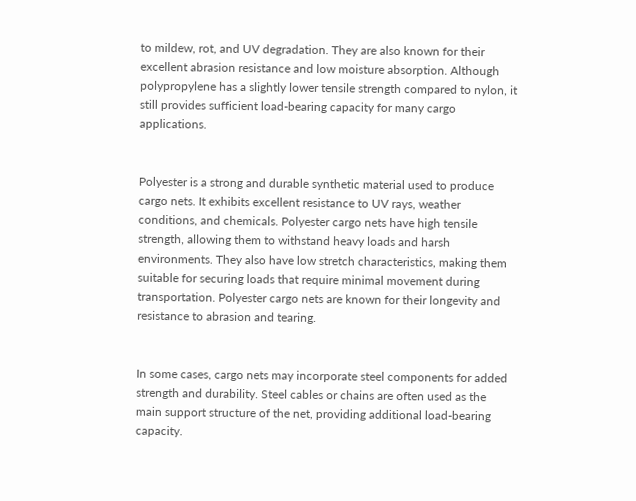to mildew, rot, and UV degradation. They are also known for their excellent abrasion resistance and low moisture absorption. Although polypropylene has a slightly lower tensile strength compared to nylon, it still provides sufficient load-bearing capacity for many cargo applications.


Polyester is a strong and durable synthetic material used to produce cargo nets. It exhibits excellent resistance to UV rays, weather conditions, and chemicals. Polyester cargo nets have high tensile strength, allowing them to withstand heavy loads and harsh environments. They also have low stretch characteristics, making them suitable for securing loads that require minimal movement during transportation. Polyester cargo nets are known for their longevity and resistance to abrasion and tearing.


In some cases, cargo nets may incorporate steel components for added strength and durability. Steel cables or chains are often used as the main support structure of the net, providing additional load-bearing capacity.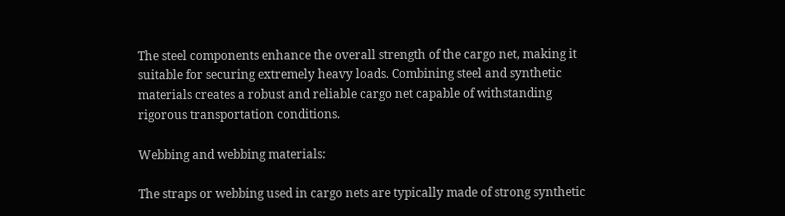The steel components enhance the overall strength of the cargo net, making it suitable for securing extremely heavy loads. Combining steel and synthetic materials creates a robust and reliable cargo net capable of withstanding rigorous transportation conditions.

Webbing and webbing materials:

The straps or webbing used in cargo nets are typically made of strong synthetic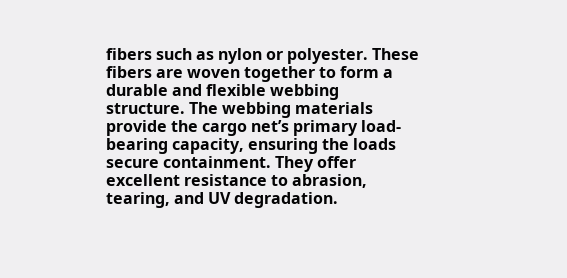fibers such as nylon or polyester. These fibers are woven together to form a durable and flexible webbing structure. The webbing materials provide the cargo net’s primary load-bearing capacity, ensuring the loads secure containment. They offer excellent resistance to abrasion, tearing, and UV degradation.